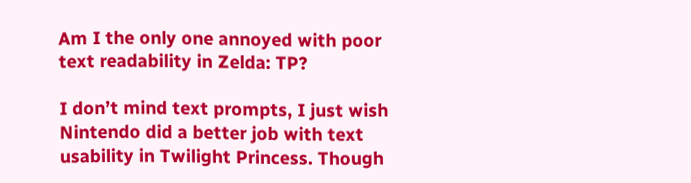Am I the only one annoyed with poor text readability in Zelda: TP?

I don’t mind text prompts, I just wish Nintendo did a better job with text usability in Twilight Princess. Though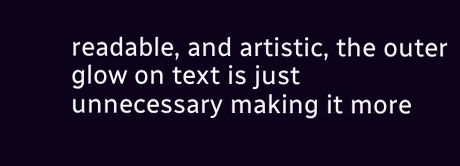readable, and artistic, the outer glow on text is just unnecessary making it more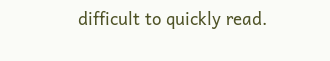difficult to quickly read.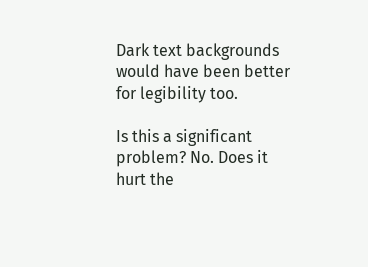Dark text backgrounds would have been better for legibility too.

Is this a significant problem? No. Does it hurt the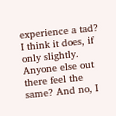experience a tad? I think it does, if only slightly. Anyone else out there feel the same? And no, I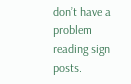don’t have a problem reading sign posts.